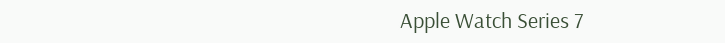Apple Watch Series 7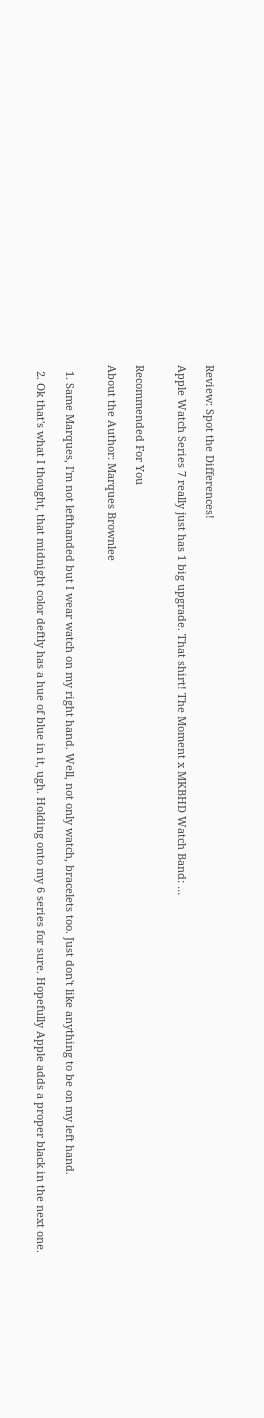Review: Spot the Differences!

Apple Watch Series 7 really just has 1 big upgrade. That shirt! The Moment x MKBHD Watch Band: …


Recommended For You

About the Author: Marques Brownlee


  1. Same Marques, I'm not lefthanded but I wear watch on my right hand. Well, not only watch, bracelets too. Just don't like anything to be on my left hand.

  2. Ok that's what I thought, that midnight color deftly has a hue of blue in it, ugh. Holding onto my 6 series for sure. Hopefully Apple adds a proper black in the next one.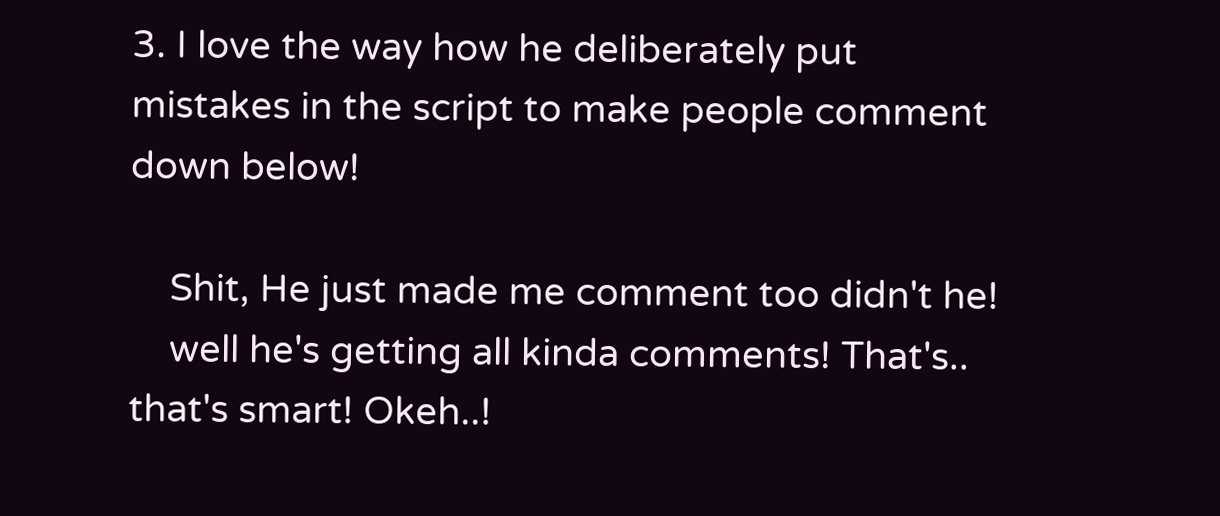3. I love the way how he deliberately put mistakes in the script to make people comment down below!

    Shit, He just made me comment too didn't he!
    well he's getting all kinda comments! That's.. that's smart! Okeh..!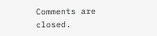Comments are closed.